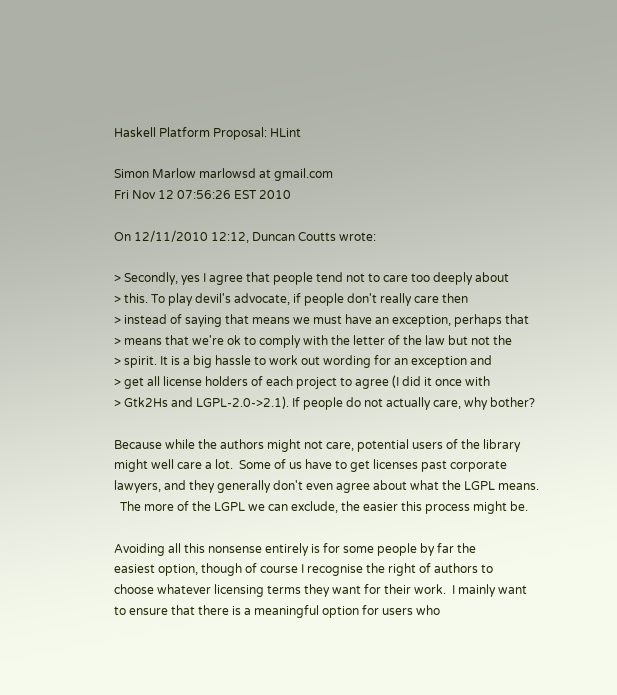Haskell Platform Proposal: HLint

Simon Marlow marlowsd at gmail.com
Fri Nov 12 07:56:26 EST 2010

On 12/11/2010 12:12, Duncan Coutts wrote:

> Secondly, yes I agree that people tend not to care too deeply about
> this. To play devil's advocate, if people don't really care then
> instead of saying that means we must have an exception, perhaps that
> means that we're ok to comply with the letter of the law but not the
> spirit. It is a big hassle to work out wording for an exception and
> get all license holders of each project to agree (I did it once with
> Gtk2Hs and LGPL-2.0->2.1). If people do not actually care, why bother?

Because while the authors might not care, potential users of the library
might well care a lot.  Some of us have to get licenses past corporate
lawyers, and they generally don't even agree about what the LGPL means.
  The more of the LGPL we can exclude, the easier this process might be.

Avoiding all this nonsense entirely is for some people by far the
easiest option, though of course I recognise the right of authors to
choose whatever licensing terms they want for their work.  I mainly want
to ensure that there is a meaningful option for users who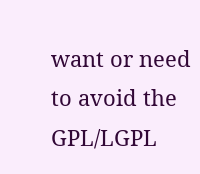want or need
to avoid the GPL/LGPL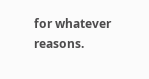for whatever reasons.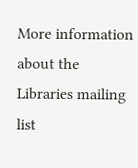More information about the Libraries mailing list